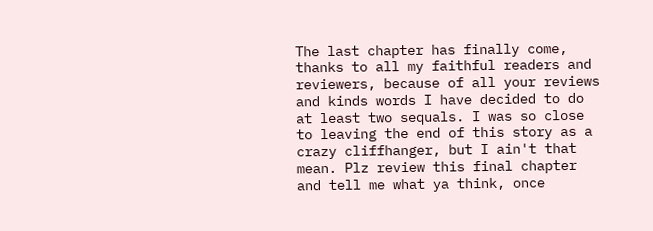The last chapter has finally come, thanks to all my faithful readers and reviewers, because of all your reviews and kinds words I have decided to do at least two sequals. I was so close to leaving the end of this story as a crazy cliffhanger, but I ain't that mean. Plz review this final chapter and tell me what ya think, once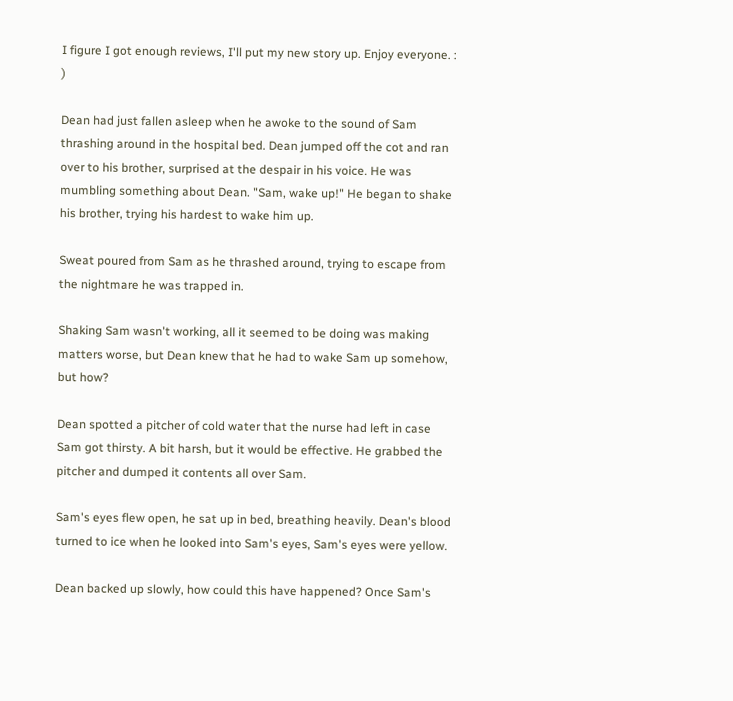I figure I got enough reviews, I'll put my new story up. Enjoy everyone. : )

Dean had just fallen asleep when he awoke to the sound of Sam thrashing around in the hospital bed. Dean jumped off the cot and ran over to his brother, surprised at the despair in his voice. He was mumbling something about Dean. "Sam, wake up!" He began to shake his brother, trying his hardest to wake him up.

Sweat poured from Sam as he thrashed around, trying to escape from the nightmare he was trapped in.

Shaking Sam wasn't working, all it seemed to be doing was making matters worse, but Dean knew that he had to wake Sam up somehow, but how?

Dean spotted a pitcher of cold water that the nurse had left in case Sam got thirsty. A bit harsh, but it would be effective. He grabbed the pitcher and dumped it contents all over Sam.

Sam's eyes flew open, he sat up in bed, breathing heavily. Dean's blood turned to ice when he looked into Sam's eyes, Sam's eyes were yellow.

Dean backed up slowly, how could this have happened? Once Sam's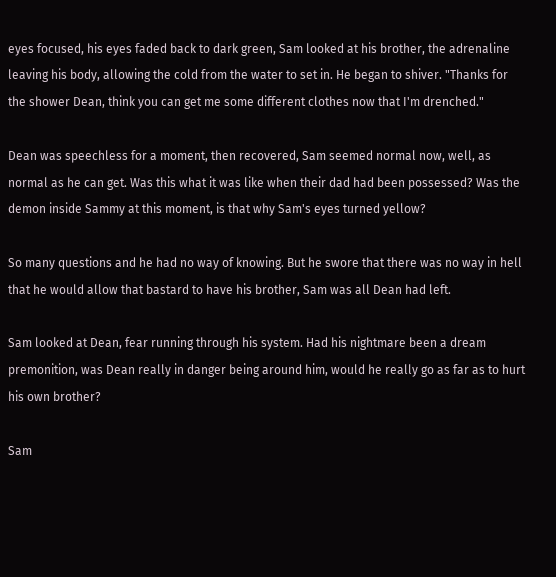eyes focused, his eyes faded back to dark green, Sam looked at his brother, the adrenaline leaving his body, allowing the cold from the water to set in. He began to shiver. "Thanks for the shower Dean, think you can get me some different clothes now that I'm drenched."

Dean was speechless for a moment, then recovered, Sam seemed normal now, well, as normal as he can get. Was this what it was like when their dad had been possessed? Was the demon inside Sammy at this moment, is that why Sam's eyes turned yellow?

So many questions and he had no way of knowing. But he swore that there was no way in hell that he would allow that bastard to have his brother, Sam was all Dean had left.

Sam looked at Dean, fear running through his system. Had his nightmare been a dream premonition, was Dean really in danger being around him, would he really go as far as to hurt his own brother?

Sam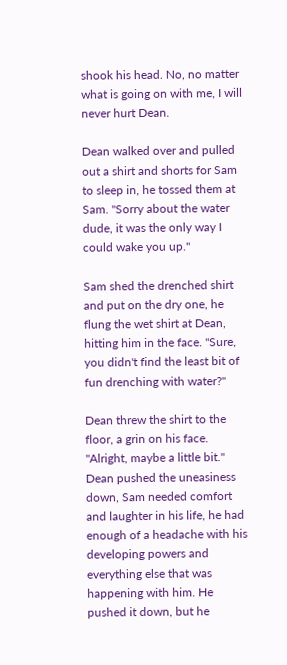shook his head. No, no matter what is going on with me, I will never hurt Dean.

Dean walked over and pulled out a shirt and shorts for Sam to sleep in, he tossed them at Sam. "Sorry about the water dude, it was the only way I could wake you up."

Sam shed the drenched shirt and put on the dry one, he flung the wet shirt at Dean, hitting him in the face. "Sure, you didn't find the least bit of fun drenching with water?"

Dean threw the shirt to the floor, a grin on his face. "Alright, maybe a little bit." Dean pushed the uneasiness down, Sam needed comfort and laughter in his life, he had enough of a headache with his developing powers and everything else that was happening with him. He pushed it down, but he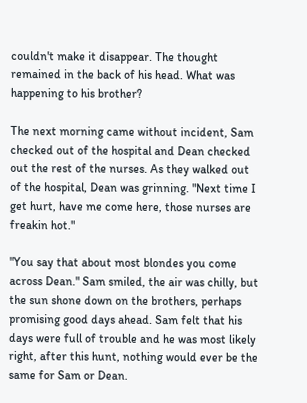couldn't make it disappear. The thought remained in the back of his head. What was happening to his brother?

The next morning came without incident, Sam checked out of the hospital and Dean checked out the rest of the nurses. As they walked out of the hospital, Dean was grinning. "Next time I get hurt, have me come here, those nurses are freakin hot."

"You say that about most blondes you come across Dean." Sam smiled, the air was chilly, but the sun shone down on the brothers, perhaps promising good days ahead. Sam felt that his days were full of trouble and he was most likely right, after this hunt, nothing would ever be the same for Sam or Dean.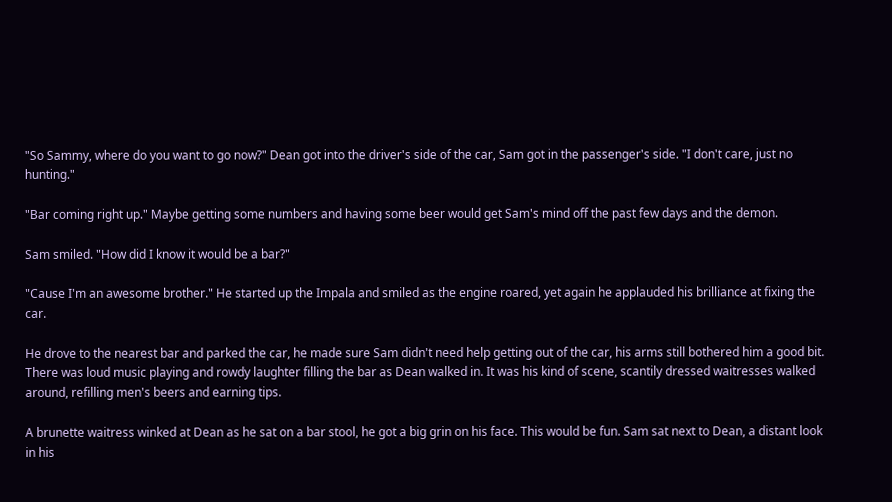"So Sammy, where do you want to go now?" Dean got into the driver's side of the car, Sam got in the passenger's side. "I don't care, just no hunting."

"Bar coming right up." Maybe getting some numbers and having some beer would get Sam's mind off the past few days and the demon.

Sam smiled. "How did I know it would be a bar?"

"Cause I'm an awesome brother." He started up the Impala and smiled as the engine roared, yet again he applauded his brilliance at fixing the car.

He drove to the nearest bar and parked the car, he made sure Sam didn't need help getting out of the car, his arms still bothered him a good bit. There was loud music playing and rowdy laughter filling the bar as Dean walked in. It was his kind of scene, scantily dressed waitresses walked around, refilling men's beers and earning tips.

A brunette waitress winked at Dean as he sat on a bar stool, he got a big grin on his face. This would be fun. Sam sat next to Dean, a distant look in his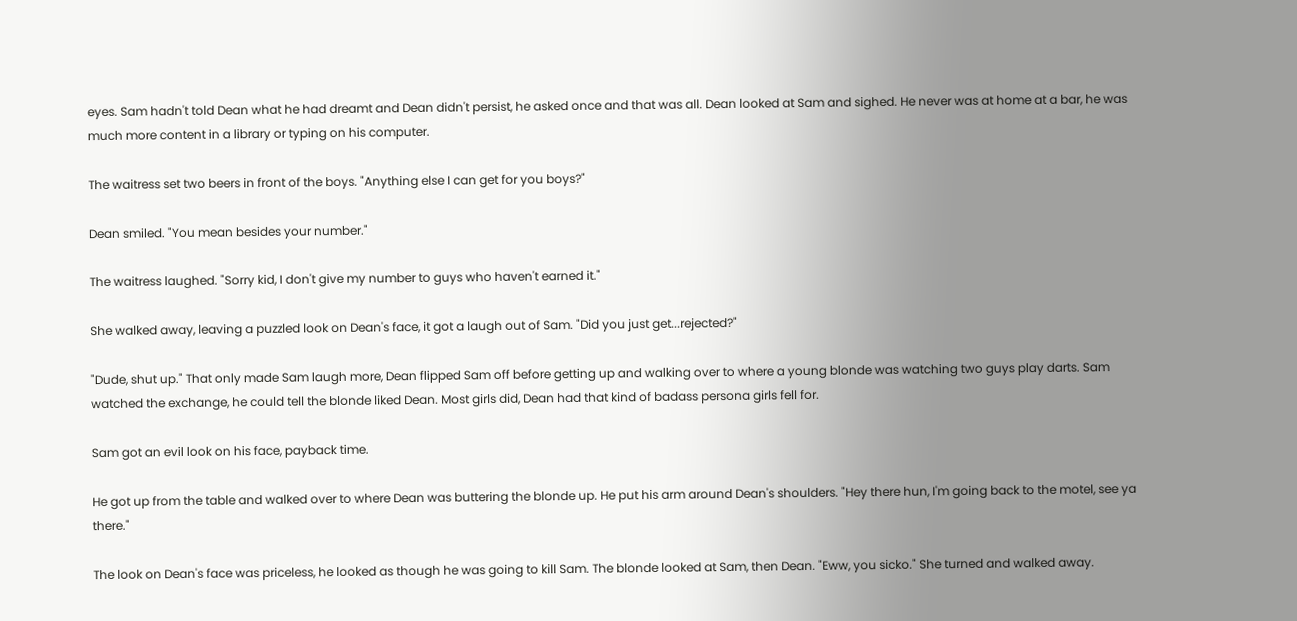eyes. Sam hadn't told Dean what he had dreamt and Dean didn't persist, he asked once and that was all. Dean looked at Sam and sighed. He never was at home at a bar, he was much more content in a library or typing on his computer.

The waitress set two beers in front of the boys. "Anything else I can get for you boys?"

Dean smiled. "You mean besides your number."

The waitress laughed. "Sorry kid, I don't give my number to guys who haven't earned it."

She walked away, leaving a puzzled look on Dean's face, it got a laugh out of Sam. "Did you just get...rejected?"

"Dude, shut up." That only made Sam laugh more, Dean flipped Sam off before getting up and walking over to where a young blonde was watching two guys play darts. Sam watched the exchange, he could tell the blonde liked Dean. Most girls did, Dean had that kind of badass persona girls fell for.

Sam got an evil look on his face, payback time.

He got up from the table and walked over to where Dean was buttering the blonde up. He put his arm around Dean's shoulders. "Hey there hun, I'm going back to the motel, see ya there."

The look on Dean's face was priceless, he looked as though he was going to kill Sam. The blonde looked at Sam, then Dean. "Eww, you sicko." She turned and walked away.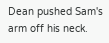Dean pushed Sam's arm off his neck.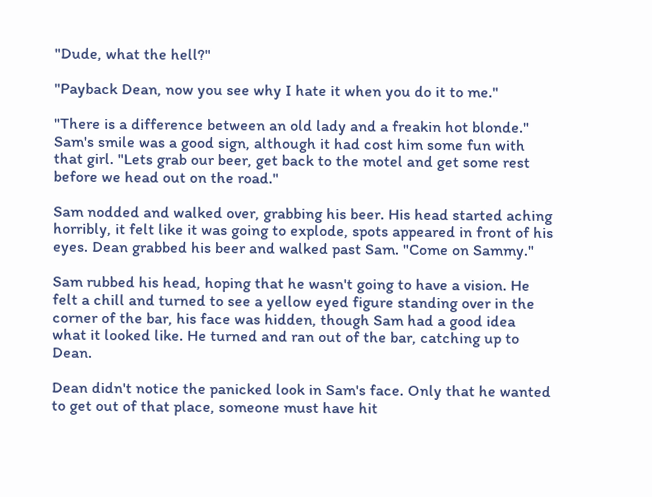"Dude, what the hell?"

"Payback Dean, now you see why I hate it when you do it to me."

"There is a difference between an old lady and a freakin hot blonde." Sam's smile was a good sign, although it had cost him some fun with that girl. "Lets grab our beer, get back to the motel and get some rest before we head out on the road."

Sam nodded and walked over, grabbing his beer. His head started aching horribly, it felt like it was going to explode, spots appeared in front of his eyes. Dean grabbed his beer and walked past Sam. "Come on Sammy."

Sam rubbed his head, hoping that he wasn't going to have a vision. He felt a chill and turned to see a yellow eyed figure standing over in the corner of the bar, his face was hidden, though Sam had a good idea what it looked like. He turned and ran out of the bar, catching up to Dean.

Dean didn't notice the panicked look in Sam's face. Only that he wanted to get out of that place, someone must have hit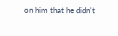on him that he didn't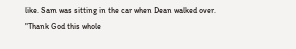like. Sam was sitting in the car when Dean walked over. "Thank God this whole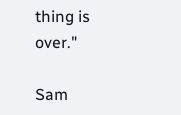thing is over."

Sam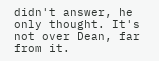didn't answer, he only thought. It's not over Dean, far from it.